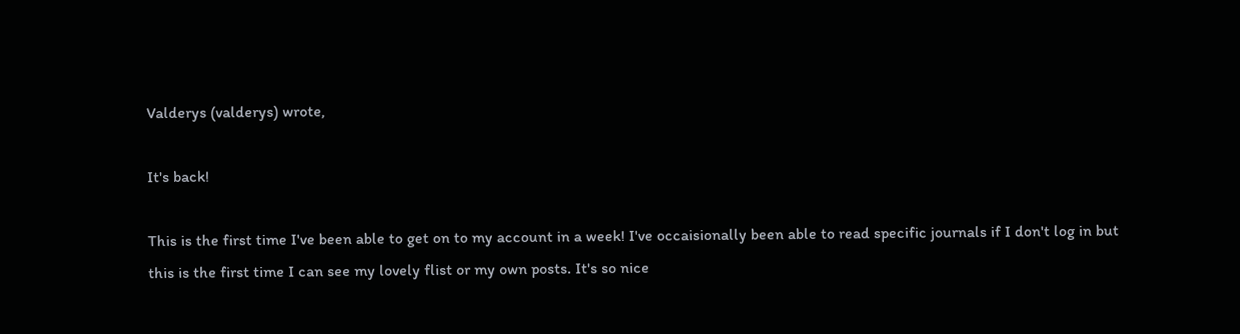Valderys (valderys) wrote,

It's back!

This is the first time I've been able to get on to my account in a week! I've occaisionally been able to read specific journals if I don't log in but this is the first time I can see my lovely flist or my own posts. It's so nice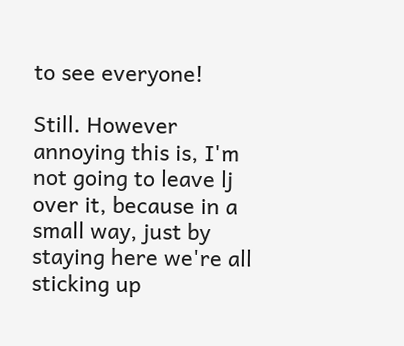to see everyone!

Still. However annoying this is, I'm not going to leave lj over it, because in a small way, just by staying here we're all sticking up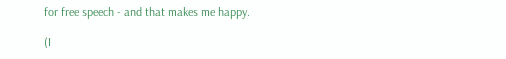for free speech - and that makes me happy.

(I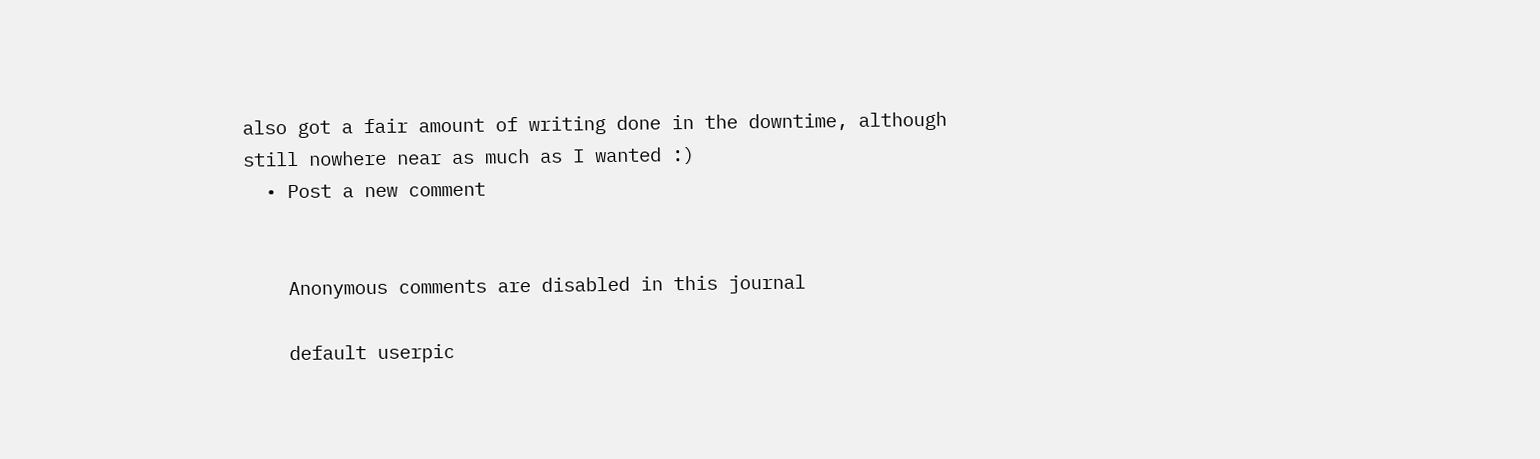also got a fair amount of writing done in the downtime, although still nowhere near as much as I wanted :)
  • Post a new comment


    Anonymous comments are disabled in this journal

    default userpic